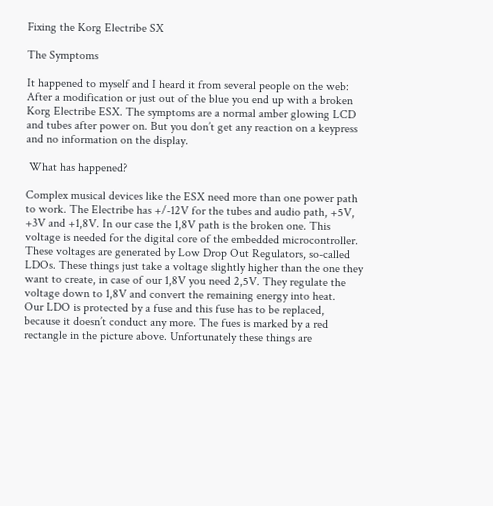Fixing the Korg Electribe SX

The Symptoms

It happened to myself and I heard it from several people on the web: After a modification or just out of the blue you end up with a broken Korg Electribe ESX. The symptoms are a normal amber glowing LCD and tubes after power on. But you don’t get any reaction on a keypress and no information on the display.

 What has happened?

Complex musical devices like the ESX need more than one power path to work. The Electribe has +/-12V for the tubes and audio path, +5V, +3V and +1,8V. In our case the 1,8V path is the broken one. This voltage is needed for the digital core of the embedded microcontroller.
These voltages are generated by Low Drop Out Regulators, so-called LDOs. These things just take a voltage slightly higher than the one they want to create, in case of our 1,8V you need 2,5V. They regulate the voltage down to 1,8V and convert the remaining energy into heat.
Our LDO is protected by a fuse and this fuse has to be replaced, because it doesn’t conduct any more. The fues is marked by a red rectangle in the picture above. Unfortunately these things are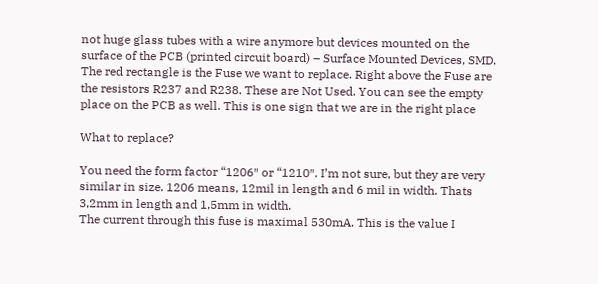not huge glass tubes with a wire anymore but devices mounted on the surface of the PCB (printed circuit board) – Surface Mounted Devices, SMD.
The red rectangle is the Fuse we want to replace. Right above the Fuse are the resistors R237 and R238. These are Not Used. You can see the empty place on the PCB as well. This is one sign that we are in the right place

What to replace?

You need the form factor “1206″ or “1210″. I’m not sure, but they are very similar in size. 1206 means, 12mil in length and 6 mil in width. Thats 3,2mm in length and 1,5mm in width.
The current through this fuse is maximal 530mA. This is the value I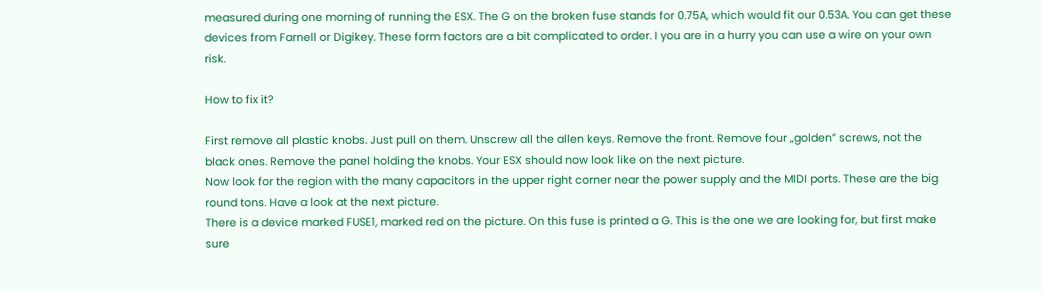measured during one morning of running the ESX. The G on the broken fuse stands for 0.75A, which would fit our 0.53A. You can get these devices from Farnell or Digikey. These form factors are a bit complicated to order. I you are in a hurry you can use a wire on your own risk.

How to fix it?

First remove all plastic knobs. Just pull on them. Unscrew all the allen keys. Remove the front. Remove four „golden” screws, not the black ones. Remove the panel holding the knobs. Your ESX should now look like on the next picture.
Now look for the region with the many capacitors in the upper right corner near the power supply and the MIDI ports. These are the big round tons. Have a look at the next picture.
There is a device marked FUSE1, marked red on the picture. On this fuse is printed a G. This is the one we are looking for, but first make sure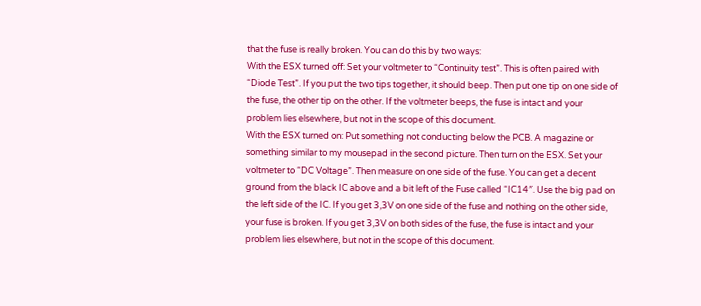that the fuse is really broken. You can do this by two ways:
With the ESX turned off: Set your voltmeter to “Continuity test”. This is often paired with “Diode Test”. If you put the two tips together, it should beep. Then put one tip on one side of the fuse, the other tip on the other. If the voltmeter beeps, the fuse is intact and your problem lies elsewhere, but not in the scope of this document.
With the ESX turned on: Put something not conducting below the PCB. A magazine or something similar to my mousepad in the second picture. Then turn on the ESX. Set your voltmeter to “DC Voltage”. Then measure on one side of the fuse. You can get a decent ground from the black IC above and a bit left of the Fuse called “IC14″. Use the big pad on the left side of the IC. If you get 3,3V on one side of the fuse and nothing on the other side, your fuse is broken. If you get 3,3V on both sides of the fuse, the fuse is intact and your problem lies elsewhere, but not in the scope of this document.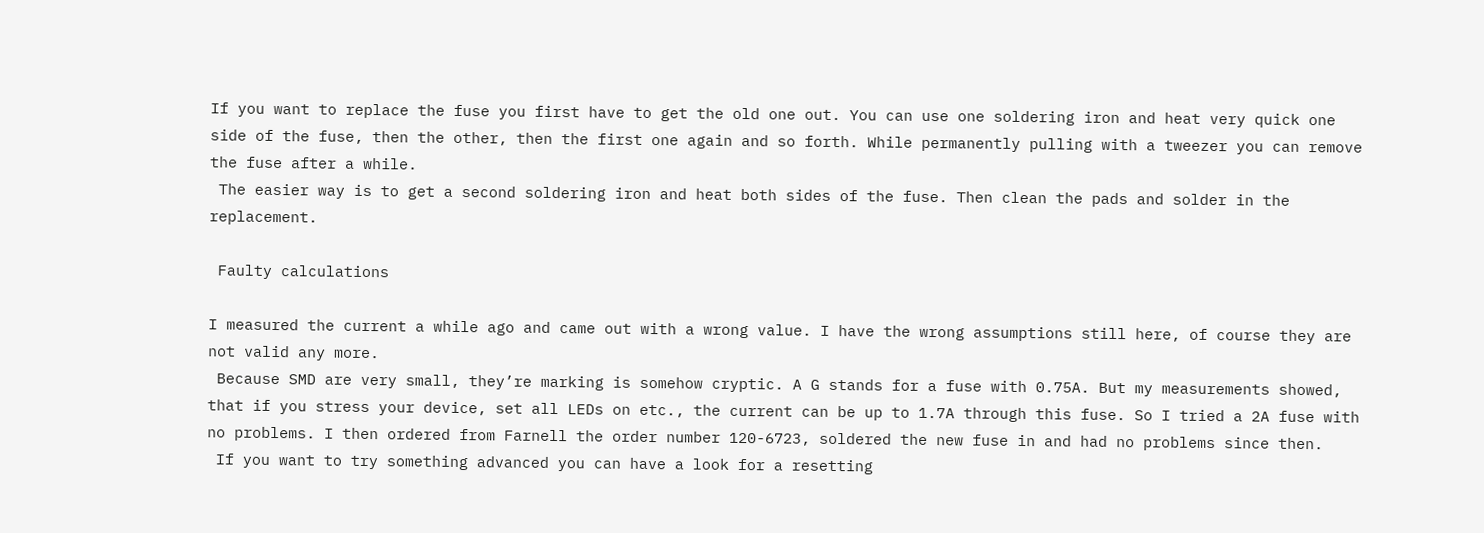If you want to replace the fuse you first have to get the old one out. You can use one soldering iron and heat very quick one side of the fuse, then the other, then the first one again and so forth. While permanently pulling with a tweezer you can remove the fuse after a while.
 The easier way is to get a second soldering iron and heat both sides of the fuse. Then clean the pads and solder in the replacement.

 Faulty calculations

I measured the current a while ago and came out with a wrong value. I have the wrong assumptions still here, of course they are not valid any more.
 Because SMD are very small, they’re marking is somehow cryptic. A G stands for a fuse with 0.75A. But my measurements showed, that if you stress your device, set all LEDs on etc., the current can be up to 1.7A through this fuse. So I tried a 2A fuse with no problems. I then ordered from Farnell the order number 120-6723, soldered the new fuse in and had no problems since then.
 If you want to try something advanced you can have a look for a resetting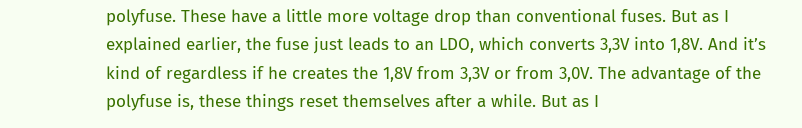polyfuse. These have a little more voltage drop than conventional fuses. But as I explained earlier, the fuse just leads to an LDO, which converts 3,3V into 1,8V. And it’s kind of regardless if he creates the 1,8V from 3,3V or from 3,0V. The advantage of the polyfuse is, these things reset themselves after a while. But as I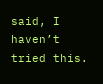said, I haven’t tried this.